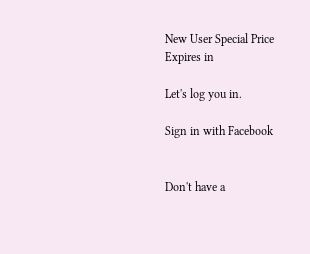New User Special Price Expires in

Let's log you in.

Sign in with Facebook


Don't have a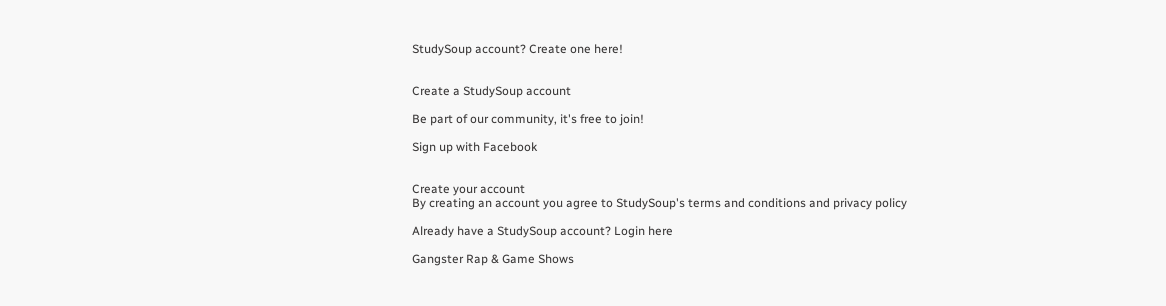StudySoup account? Create one here!


Create a StudySoup account

Be part of our community, it's free to join!

Sign up with Facebook


Create your account
By creating an account you agree to StudySoup's terms and conditions and privacy policy

Already have a StudySoup account? Login here

Gangster Rap & Game Shows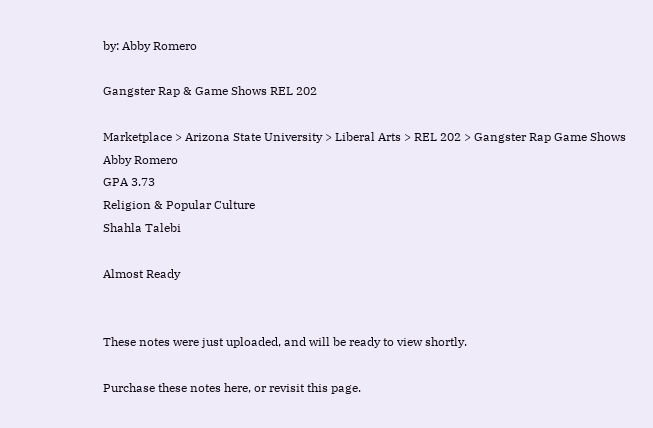by: Abby Romero

Gangster Rap & Game Shows REL 202

Marketplace > Arizona State University > Liberal Arts > REL 202 > Gangster Rap Game Shows
Abby Romero
GPA 3.73
Religion & Popular Culture
Shahla Talebi

Almost Ready


These notes were just uploaded, and will be ready to view shortly.

Purchase these notes here, or revisit this page.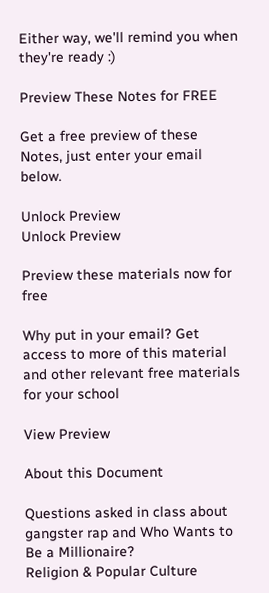Either way, we'll remind you when they're ready :)

Preview These Notes for FREE

Get a free preview of these Notes, just enter your email below.

Unlock Preview
Unlock Preview

Preview these materials now for free

Why put in your email? Get access to more of this material and other relevant free materials for your school

View Preview

About this Document

Questions asked in class about gangster rap and Who Wants to Be a Millionaire?
Religion & Popular Culture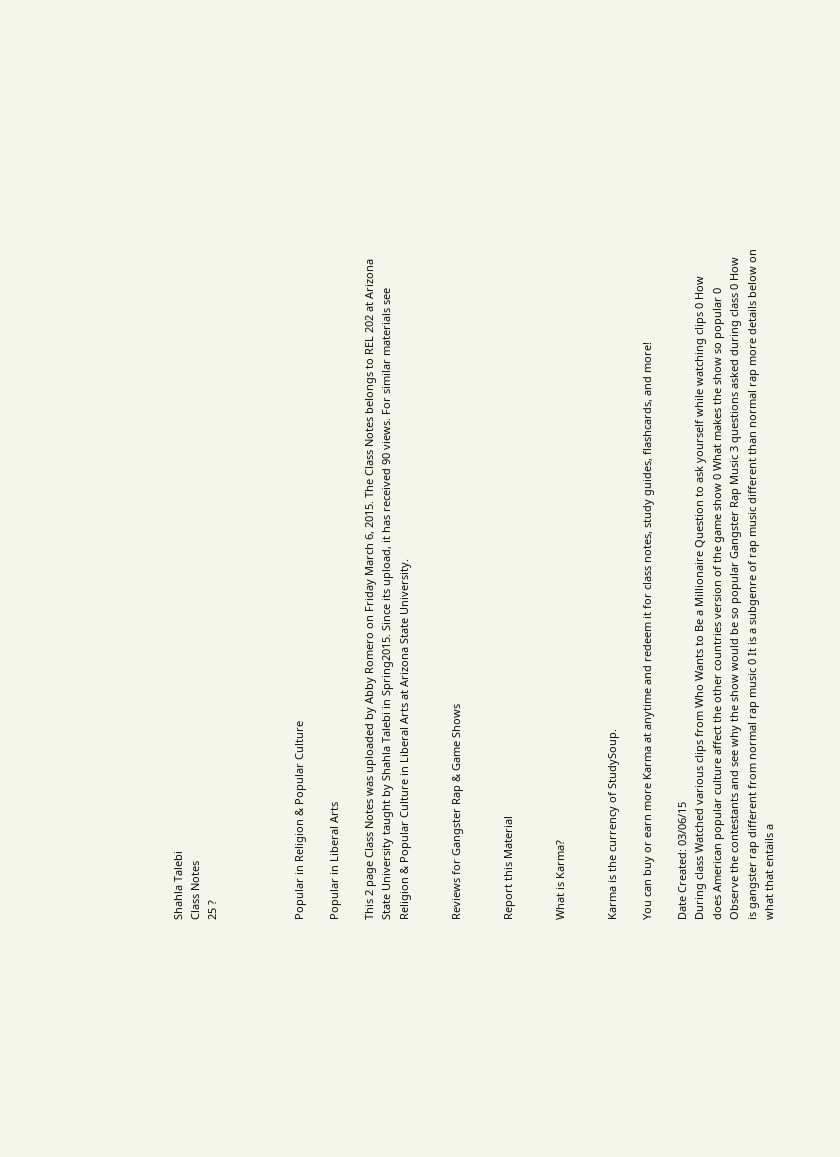Shahla Talebi
Class Notes
25 ?




Popular in Religion & Popular Culture

Popular in Liberal Arts

This 2 page Class Notes was uploaded by Abby Romero on Friday March 6, 2015. The Class Notes belongs to REL 202 at Arizona State University taught by Shahla Talebi in Spring2015. Since its upload, it has received 90 views. For similar materials see Religion & Popular Culture in Liberal Arts at Arizona State University.


Reviews for Gangster Rap & Game Shows


Report this Material


What is Karma?


Karma is the currency of StudySoup.

You can buy or earn more Karma at anytime and redeem it for class notes, study guides, flashcards, and more!

Date Created: 03/06/15
During class Watched various clips from Who Wants to Be a Millionaire Question to ask yourself while watching clips 0 How does American popular culture affect the other countries version of the game show 0 What makes the show so popular 0 Observe the contestants and see why the show would be so popular Gangster Rap Music 3 questions asked during class 0 How is gangster rap different from normal rap music 0 It is a subgenre of rap music different than normal rap more details below on what that entails a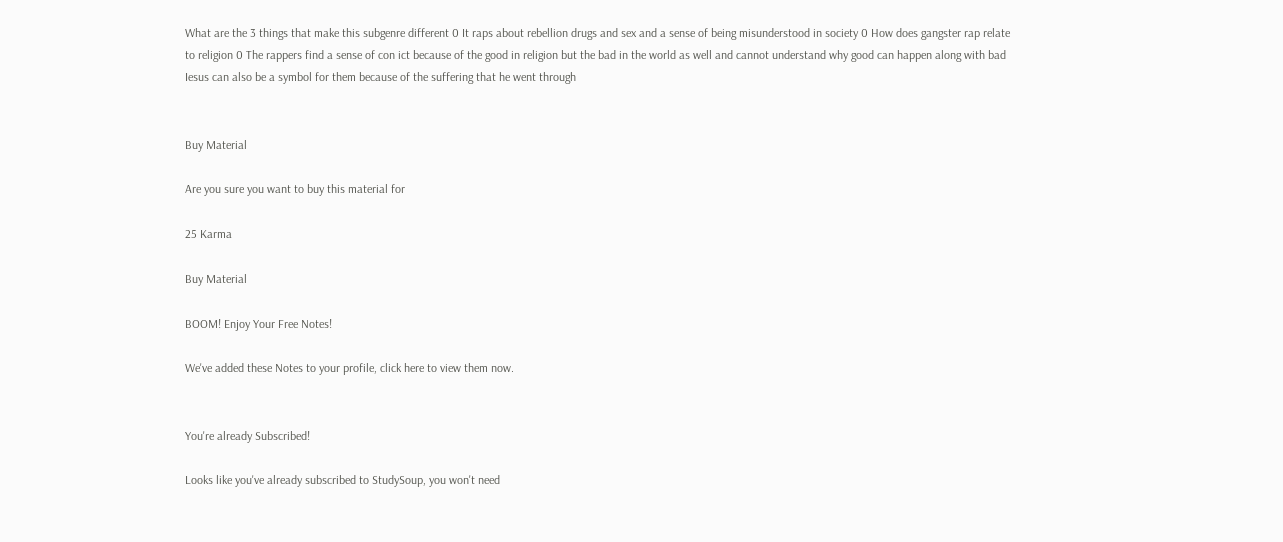What are the 3 things that make this subgenre different 0 It raps about rebellion drugs and sex and a sense of being misunderstood in society 0 How does gangster rap relate to religion 0 The rappers find a sense of con ict because of the good in religion but the bad in the world as well and cannot understand why good can happen along with bad Iesus can also be a symbol for them because of the suffering that he went through


Buy Material

Are you sure you want to buy this material for

25 Karma

Buy Material

BOOM! Enjoy Your Free Notes!

We've added these Notes to your profile, click here to view them now.


You're already Subscribed!

Looks like you've already subscribed to StudySoup, you won't need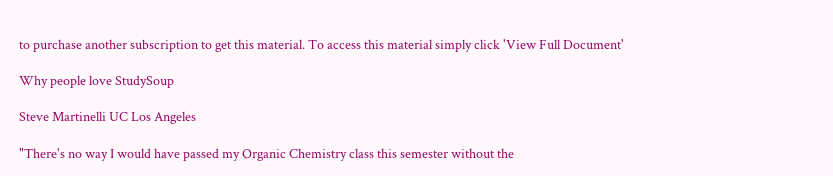to purchase another subscription to get this material. To access this material simply click 'View Full Document'

Why people love StudySoup

Steve Martinelli UC Los Angeles

"There's no way I would have passed my Organic Chemistry class this semester without the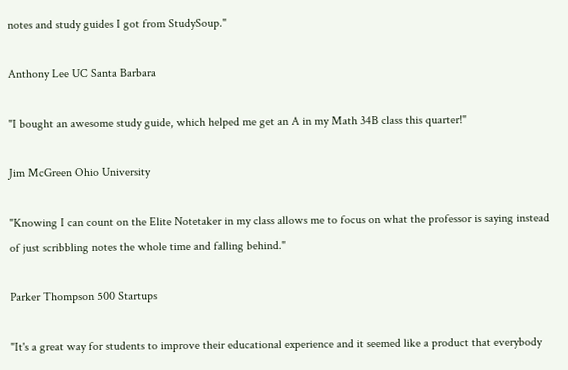notes and study guides I got from StudySoup."

Anthony Lee UC Santa Barbara

"I bought an awesome study guide, which helped me get an A in my Math 34B class this quarter!"

Jim McGreen Ohio University

"Knowing I can count on the Elite Notetaker in my class allows me to focus on what the professor is saying instead of just scribbling notes the whole time and falling behind."

Parker Thompson 500 Startups

"It's a great way for students to improve their educational experience and it seemed like a product that everybody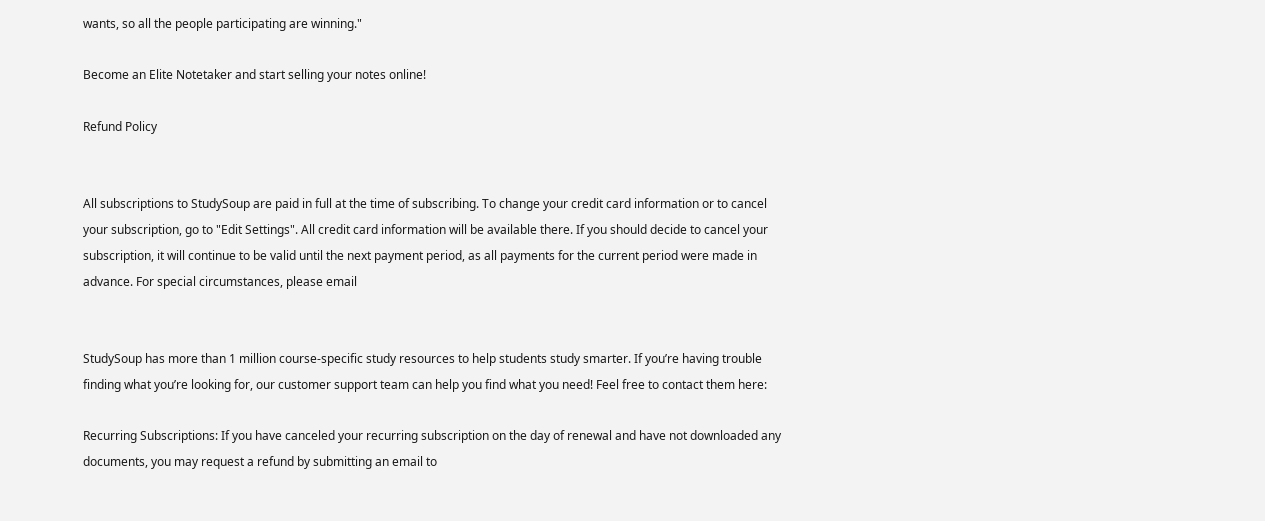wants, so all the people participating are winning."

Become an Elite Notetaker and start selling your notes online!

Refund Policy


All subscriptions to StudySoup are paid in full at the time of subscribing. To change your credit card information or to cancel your subscription, go to "Edit Settings". All credit card information will be available there. If you should decide to cancel your subscription, it will continue to be valid until the next payment period, as all payments for the current period were made in advance. For special circumstances, please email


StudySoup has more than 1 million course-specific study resources to help students study smarter. If you’re having trouble finding what you’re looking for, our customer support team can help you find what you need! Feel free to contact them here:

Recurring Subscriptions: If you have canceled your recurring subscription on the day of renewal and have not downloaded any documents, you may request a refund by submitting an email to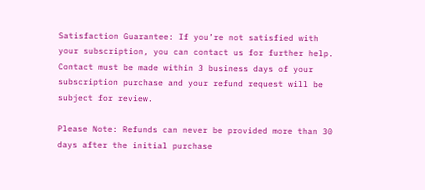Satisfaction Guarantee: If you’re not satisfied with your subscription, you can contact us for further help. Contact must be made within 3 business days of your subscription purchase and your refund request will be subject for review.

Please Note: Refunds can never be provided more than 30 days after the initial purchase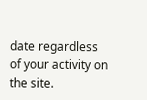date regardless of your activity on the site.